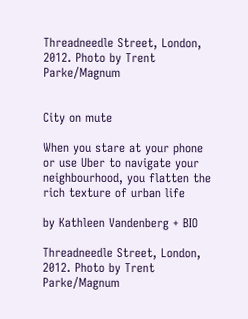Threadneedle Street, London, 2012. Photo by Trent Parke/Magnum


City on mute

When you stare at your phone or use Uber to navigate your neighbourhood, you flatten the rich texture of urban life

by Kathleen Vandenberg + BIO

Threadneedle Street, London, 2012. Photo by Trent Parke/Magnum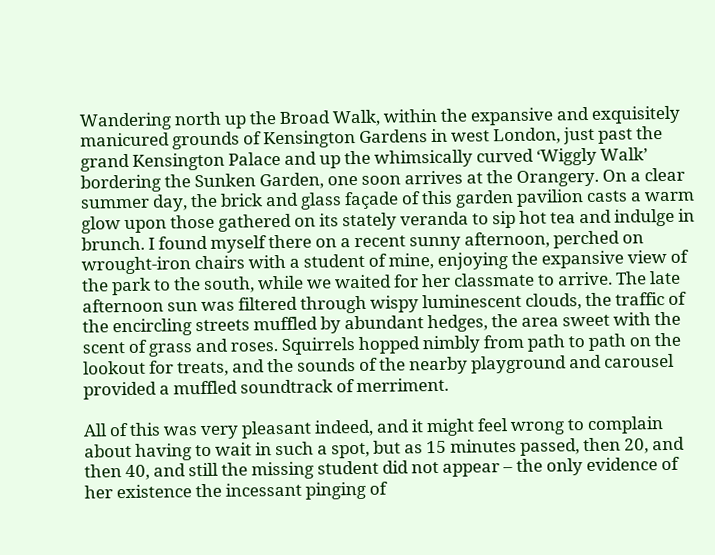Wandering north up the Broad Walk, within the expansive and exquisitely manicured grounds of Kensington Gardens in west London, just past the grand Kensington Palace and up the whimsically curved ‘Wiggly Walk’ bordering the Sunken Garden, one soon arrives at the Orangery. On a clear summer day, the brick and glass façade of this garden pavilion casts a warm glow upon those gathered on its stately veranda to sip hot tea and indulge in brunch. I found myself there on a recent sunny afternoon, perched on wrought-iron chairs with a student of mine, enjoying the expansive view of the park to the south, while we waited for her classmate to arrive. The late afternoon sun was filtered through wispy luminescent clouds, the traffic of the encircling streets muffled by abundant hedges, the area sweet with the scent of grass and roses. Squirrels hopped nimbly from path to path on the lookout for treats, and the sounds of the nearby playground and carousel provided a muffled soundtrack of merriment.

All of this was very pleasant indeed, and it might feel wrong to complain about having to wait in such a spot, but as 15 minutes passed, then 20, and then 40, and still the missing student did not appear – the only evidence of her existence the incessant pinging of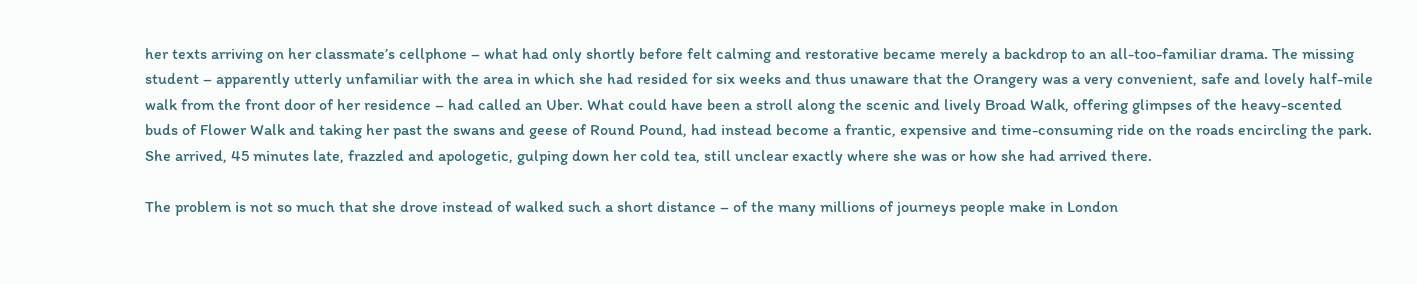her texts arriving on her classmate’s cellphone – what had only shortly before felt calming and restorative became merely a backdrop to an all-too-familiar drama. The missing student – apparently utterly unfamiliar with the area in which she had resided for six weeks and thus unaware that the Orangery was a very convenient, safe and lovely half-mile walk from the front door of her residence – had called an Uber. What could have been a stroll along the scenic and lively Broad Walk, offering glimpses of the heavy-scented buds of Flower Walk and taking her past the swans and geese of Round Pound, had instead become a frantic, expensive and time-consuming ride on the roads encircling the park. She arrived, 45 minutes late, frazzled and apologetic, gulping down her cold tea, still unclear exactly where she was or how she had arrived there.

The problem is not so much that she drove instead of walked such a short distance – of the many millions of journeys people make in London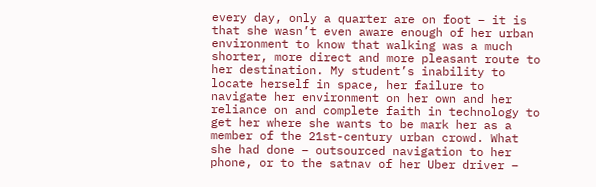every day, only a quarter are on foot – it is that she wasn’t even aware enough of her urban environment to know that walking was a much shorter, more direct and more pleasant route to her destination. My student’s inability to locate herself in space, her failure to navigate her environment on her own and her reliance on and complete faith in technology to get her where she wants to be mark her as a member of the 21st-century urban crowd. What she had done – outsourced navigation to her phone, or to the satnav of her Uber driver –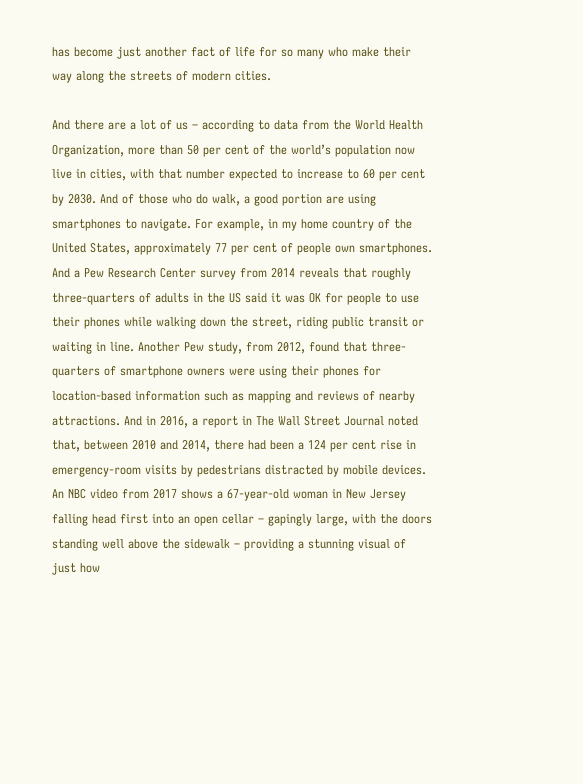has become just another fact of life for so many who make their way along the streets of modern cities.

And there are a lot of us – according to data from the World Health Organization, more than 50 per cent of the world’s population now live in cities, with that number expected to increase to 60 per cent by 2030. And of those who do walk, a good portion are using smartphones to navigate. For example, in my home country of the United States, approximately 77 per cent of people own smartphones. And a Pew Research Center survey from 2014 reveals that roughly three-quarters of adults in the US said it was OK for people to use their phones while walking down the street, riding public transit or waiting in line. Another Pew study, from 2012, found that three-quarters of smartphone owners were using their phones for location-based information such as mapping and reviews of nearby attractions. And in 2016, a report in The Wall Street Journal noted that, between 2010 and 2014, there had been a 124 per cent rise in emergency-room visits by pedestrians distracted by mobile devices. An NBC video from 2017 shows a 67-year-old woman in New Jersey falling head first into an open cellar – gapingly large, with the doors standing well above the sidewalk – providing a stunning visual of just how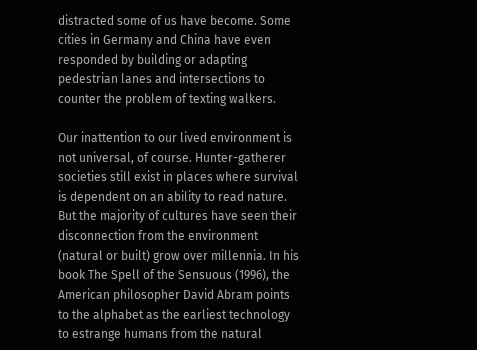distracted some of us have become. Some cities in Germany and China have even responded by building or adapting pedestrian lanes and intersections to counter the problem of texting walkers.

Our inattention to our lived environment is not universal, of course. Hunter-gatherer societies still exist in places where survival is dependent on an ability to read nature. But the majority of cultures have seen their disconnection from the environment (natural or built) grow over millennia. In his book The Spell of the Sensuous (1996), the American philosopher David Abram points to the alphabet as the earliest technology to estrange humans from the natural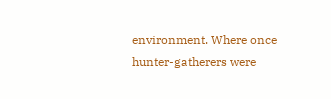environment. Where once hunter-gatherers were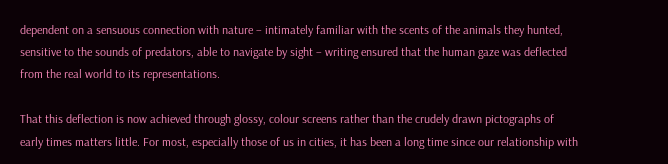dependent on a sensuous connection with nature – intimately familiar with the scents of the animals they hunted, sensitive to the sounds of predators, able to navigate by sight – writing ensured that the human gaze was deflected from the real world to its representations.

That this deflection is now achieved through glossy, colour screens rather than the crudely drawn pictographs of early times matters little. For most, especially those of us in cities, it has been a long time since our relationship with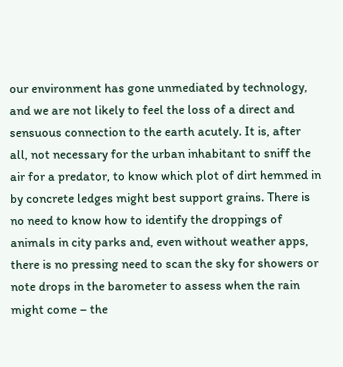our environment has gone unmediated by technology, and we are not likely to feel the loss of a direct and sensuous connection to the earth acutely. It is, after all, not necessary for the urban inhabitant to sniff the air for a predator, to know which plot of dirt hemmed in by concrete ledges might best support grains. There is no need to know how to identify the droppings of animals in city parks and, even without weather apps, there is no pressing need to scan the sky for showers or note drops in the barometer to assess when the rain might come – the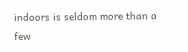indoors is seldom more than a few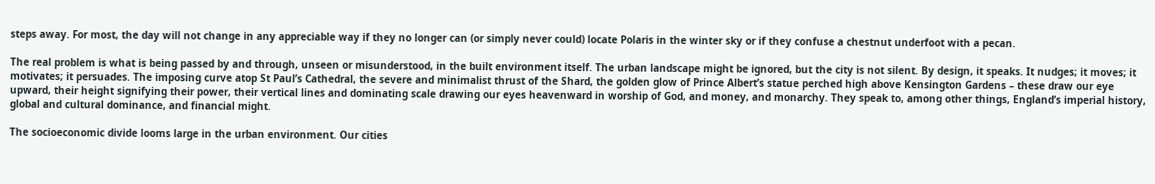steps away. For most, the day will not change in any appreciable way if they no longer can (or simply never could) locate Polaris in the winter sky or if they confuse a chestnut underfoot with a pecan.

The real problem is what is being passed by and through, unseen or misunderstood, in the built environment itself. The urban landscape might be ignored, but the city is not silent. By design, it speaks. It nudges; it moves; it motivates; it persuades. The imposing curve atop St Paul’s Cathedral, the severe and minimalist thrust of the Shard, the golden glow of Prince Albert’s statue perched high above Kensington Gardens – these draw our eye upward, their height signifying their power, their vertical lines and dominating scale drawing our eyes heavenward in worship of God, and money, and monarchy. They speak to, among other things, England’s imperial history, global and cultural dominance, and financial might.

The socioeconomic divide looms large in the urban environment. Our cities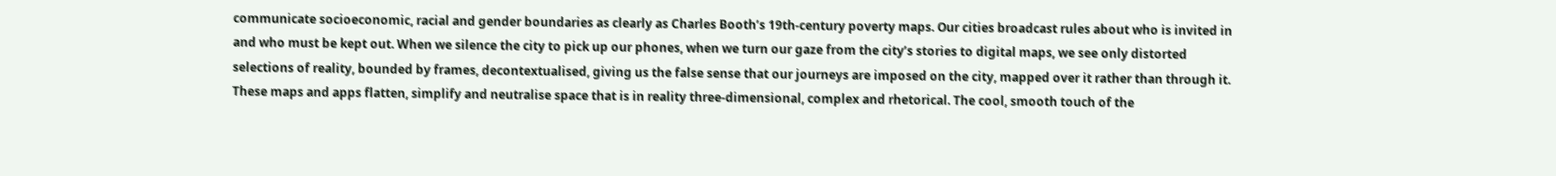communicate socioeconomic, racial and gender boundaries as clearly as Charles Booth’s 19th-century poverty maps. Our cities broadcast rules about who is invited in and who must be kept out. When we silence the city to pick up our phones, when we turn our gaze from the city’s stories to digital maps, we see only distorted selections of reality, bounded by frames, decontextualised, giving us the false sense that our journeys are imposed on the city, mapped over it rather than through it. These maps and apps flatten, simplify and neutralise space that is in reality three-dimensional, complex and rhetorical. The cool, smooth touch of the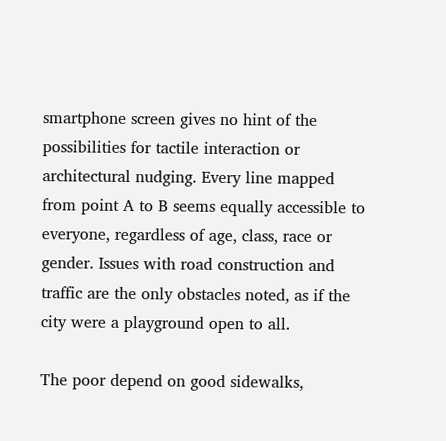smartphone screen gives no hint of the possibilities for tactile interaction or architectural nudging. Every line mapped from point A to B seems equally accessible to everyone, regardless of age, class, race or gender. Issues with road construction and traffic are the only obstacles noted, as if the city were a playground open to all.

The poor depend on good sidewalks,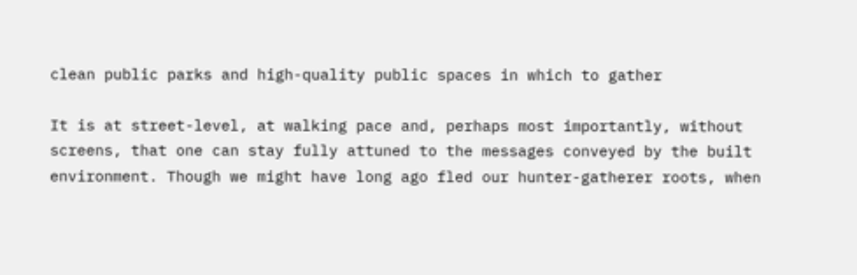clean public parks and high-quality public spaces in which to gather

It is at street-level, at walking pace and, perhaps most importantly, without screens, that one can stay fully attuned to the messages conveyed by the built environment. Though we might have long ago fled our hunter-gatherer roots, when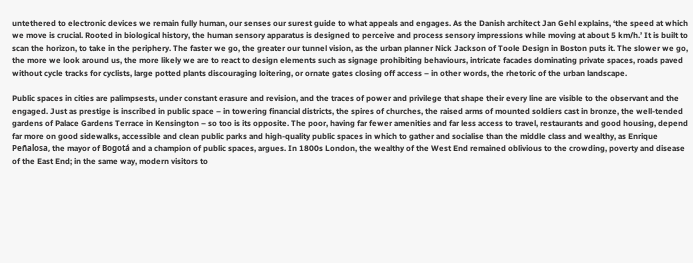untethered to electronic devices we remain fully human, our senses our surest guide to what appeals and engages. As the Danish architect Jan Gehl explains, ‘the speed at which we move is crucial. Rooted in biological history, the human sensory apparatus is designed to perceive and process sensory impressions while moving at about 5 km/h.’ It is built to scan the horizon, to take in the periphery. The faster we go, the greater our tunnel vision, as the urban planner Nick Jackson of Toole Design in Boston puts it. The slower we go, the more we look around us, the more likely we are to react to design elements such as signage prohibiting behaviours, intricate facades dominating private spaces, roads paved without cycle tracks for cyclists, large potted plants discouraging loitering, or ornate gates closing off access – in other words, the rhetoric of the urban landscape.

Public spaces in cities are palimpsests, under constant erasure and revision, and the traces of power and privilege that shape their every line are visible to the observant and the engaged. Just as prestige is inscribed in public space – in towering financial districts, the spires of churches, the raised arms of mounted soldiers cast in bronze, the well-tended gardens of Palace Gardens Terrace in Kensington – so too is its opposite. The poor, having far fewer amenities and far less access to travel, restaurants and good housing, depend far more on good sidewalks, accessible and clean public parks and high-quality public spaces in which to gather and socialise than the middle class and wealthy, as Enrique Peñalosa, the mayor of Bogotá and a champion of public spaces, argues. In 1800s London, the wealthy of the West End remained oblivious to the crowding, poverty and disease of the East End; in the same way, modern visitors to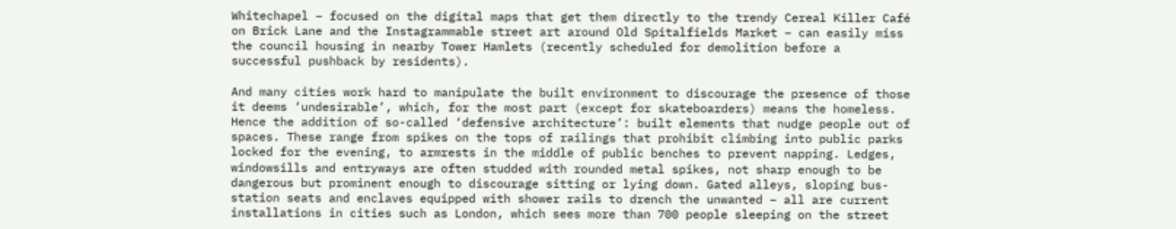Whitechapel – focused on the digital maps that get them directly to the trendy Cereal Killer Café on Brick Lane and the Instagrammable street art around Old Spitalfields Market – can easily miss the council housing in nearby Tower Hamlets (recently scheduled for demolition before a successful pushback by residents).

And many cities work hard to manipulate the built environment to discourage the presence of those it deems ‘undesirable’, which, for the most part (except for skateboarders) means the homeless. Hence the addition of so-called ‘defensive architecture’: built elements that nudge people out of spaces. These range from spikes on the tops of railings that prohibit climbing into public parks locked for the evening, to armrests in the middle of public benches to prevent napping. Ledges, windowsills and entryways are often studded with rounded metal spikes, not sharp enough to be dangerous but prominent enough to discourage sitting or lying down. Gated alleys, sloping bus-station seats and enclaves equipped with shower rails to drench the unwanted – all are current installations in cities such as London, which sees more than 700 people sleeping on the street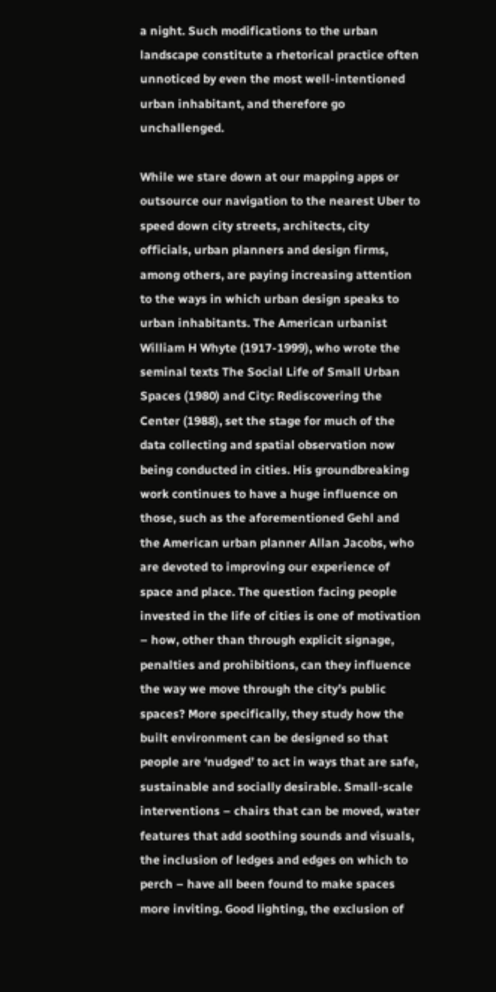a night. Such modifications to the urban landscape constitute a rhetorical practice often unnoticed by even the most well-intentioned urban inhabitant, and therefore go unchallenged.

While we stare down at our mapping apps or outsource our navigation to the nearest Uber to speed down city streets, architects, city officials, urban planners and design firms, among others, are paying increasing attention to the ways in which urban design speaks to urban inhabitants. The American urbanist William H Whyte (1917-1999), who wrote the seminal texts The Social Life of Small Urban Spaces (1980) and City: Rediscovering the Center (1988), set the stage for much of the data collecting and spatial observation now being conducted in cities. His groundbreaking work continues to have a huge influence on those, such as the aforementioned Gehl and the American urban planner Allan Jacobs, who are devoted to improving our experience of space and place. The question facing people invested in the life of cities is one of motivation – how, other than through explicit signage, penalties and prohibitions, can they influence the way we move through the city’s public spaces? More specifically, they study how the built environment can be designed so that people are ‘nudged’ to act in ways that are safe, sustainable and socially desirable. Small-scale interventions – chairs that can be moved, water features that add soothing sounds and visuals, the inclusion of ledges and edges on which to perch – have all been found to make spaces more inviting. Good lighting, the exclusion of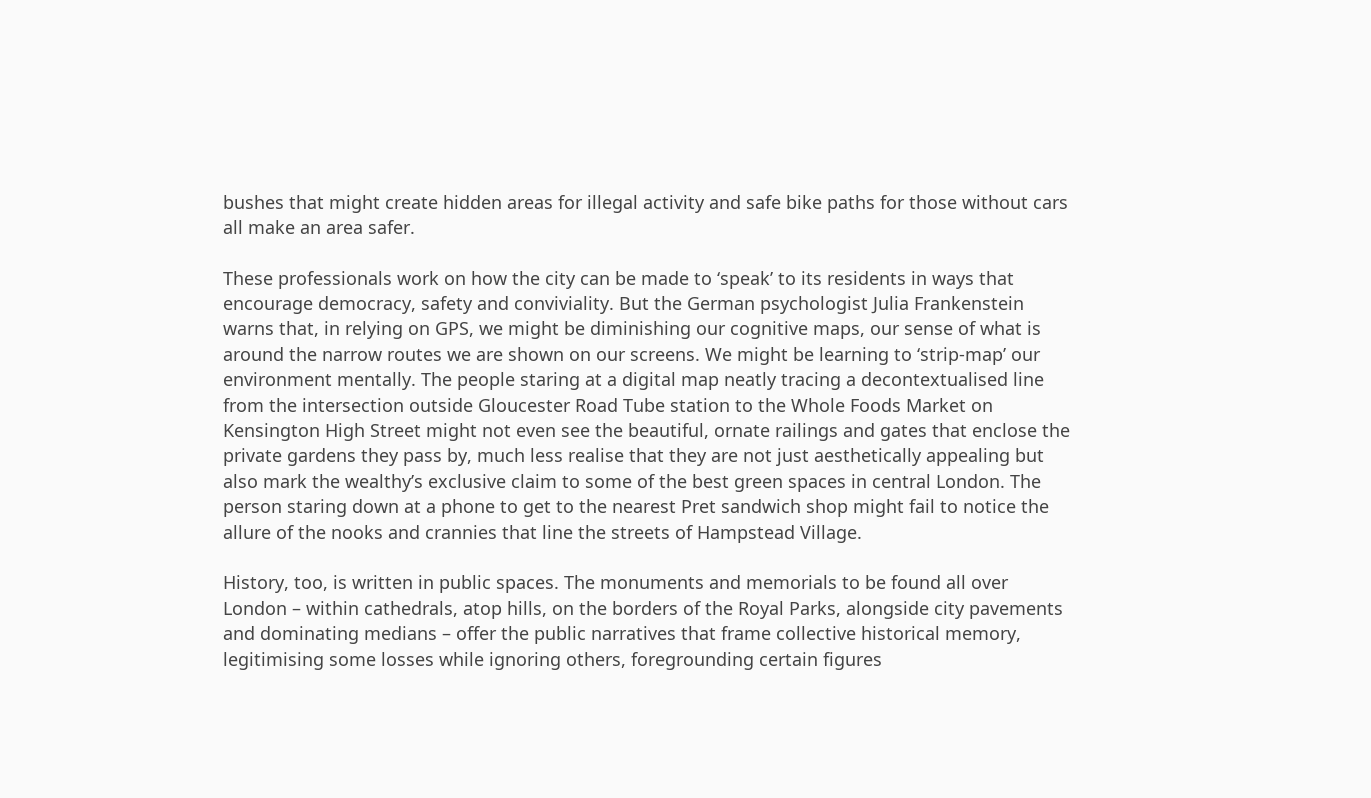bushes that might create hidden areas for illegal activity and safe bike paths for those without cars all make an area safer.

These professionals work on how the city can be made to ‘speak’ to its residents in ways that encourage democracy, safety and conviviality. But the German psychologist Julia Frankenstein warns that, in relying on GPS, we might be diminishing our cognitive maps, our sense of what is around the narrow routes we are shown on our screens. We might be learning to ‘strip-map’ our environment mentally. The people staring at a digital map neatly tracing a decontextualised line from the intersection outside Gloucester Road Tube station to the Whole Foods Market on Kensington High Street might not even see the beautiful, ornate railings and gates that enclose the private gardens they pass by, much less realise that they are not just aesthetically appealing but also mark the wealthy’s exclusive claim to some of the best green spaces in central London. The person staring down at a phone to get to the nearest Pret sandwich shop might fail to notice the allure of the nooks and crannies that line the streets of Hampstead Village.

History, too, is written in public spaces. The monuments and memorials to be found all over London – within cathedrals, atop hills, on the borders of the Royal Parks, alongside city pavements and dominating medians – offer the public narratives that frame collective historical memory, legitimising some losses while ignoring others, foregrounding certain figures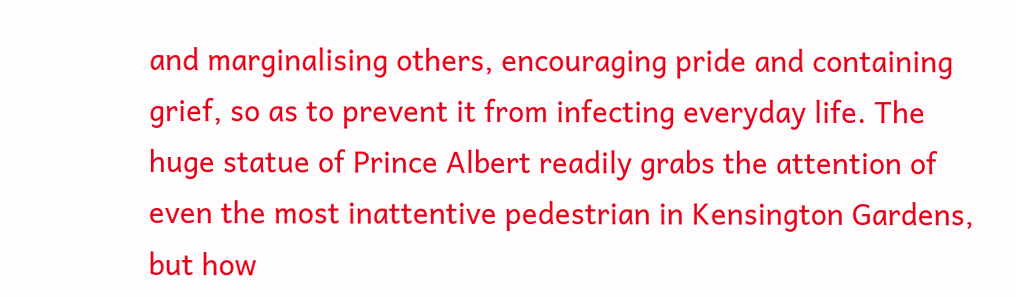and marginalising others, encouraging pride and containing grief, so as to prevent it from infecting everyday life. The huge statue of Prince Albert readily grabs the attention of even the most inattentive pedestrian in Kensington Gardens, but how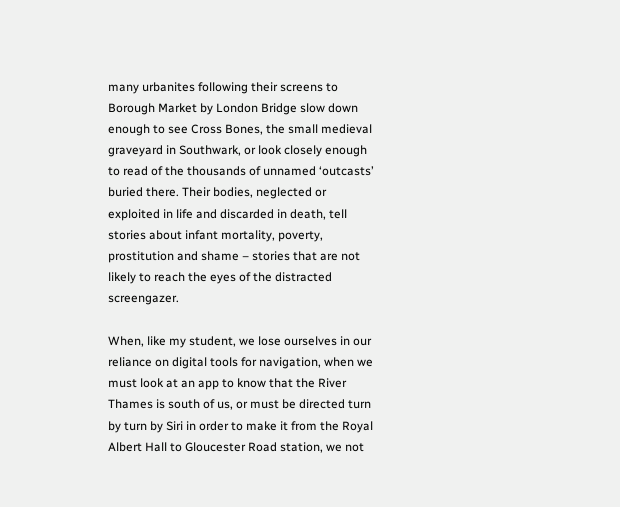many urbanites following their screens to Borough Market by London Bridge slow down enough to see Cross Bones, the small medieval graveyard in Southwark, or look closely enough to read of the thousands of unnamed ‘outcasts’ buried there. Their bodies, neglected or exploited in life and discarded in death, tell stories about infant mortality, poverty, prostitution and shame – stories that are not likely to reach the eyes of the distracted screengazer.

When, like my student, we lose ourselves in our reliance on digital tools for navigation, when we must look at an app to know that the River Thames is south of us, or must be directed turn by turn by Siri in order to make it from the Royal Albert Hall to Gloucester Road station, we not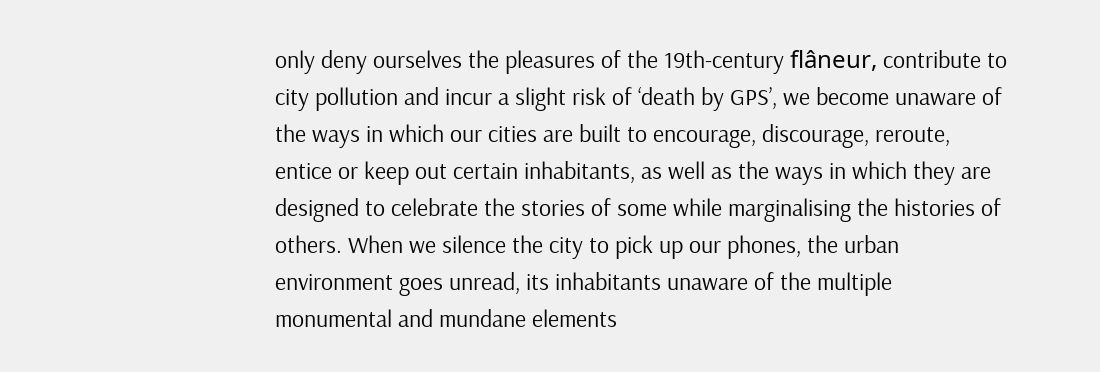only deny ourselves the pleasures of the 19th-century flâneur, contribute to city pollution and incur a slight risk of ‘death by GPS’, we become unaware of the ways in which our cities are built to encourage, discourage, reroute, entice or keep out certain inhabitants, as well as the ways in which they are designed to celebrate the stories of some while marginalising the histories of others. When we silence the city to pick up our phones, the urban environment goes unread, its inhabitants unaware of the multiple monumental and mundane elements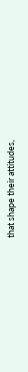that shape their attitudes,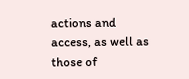actions and access, as well as those of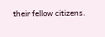their fellow citizens.